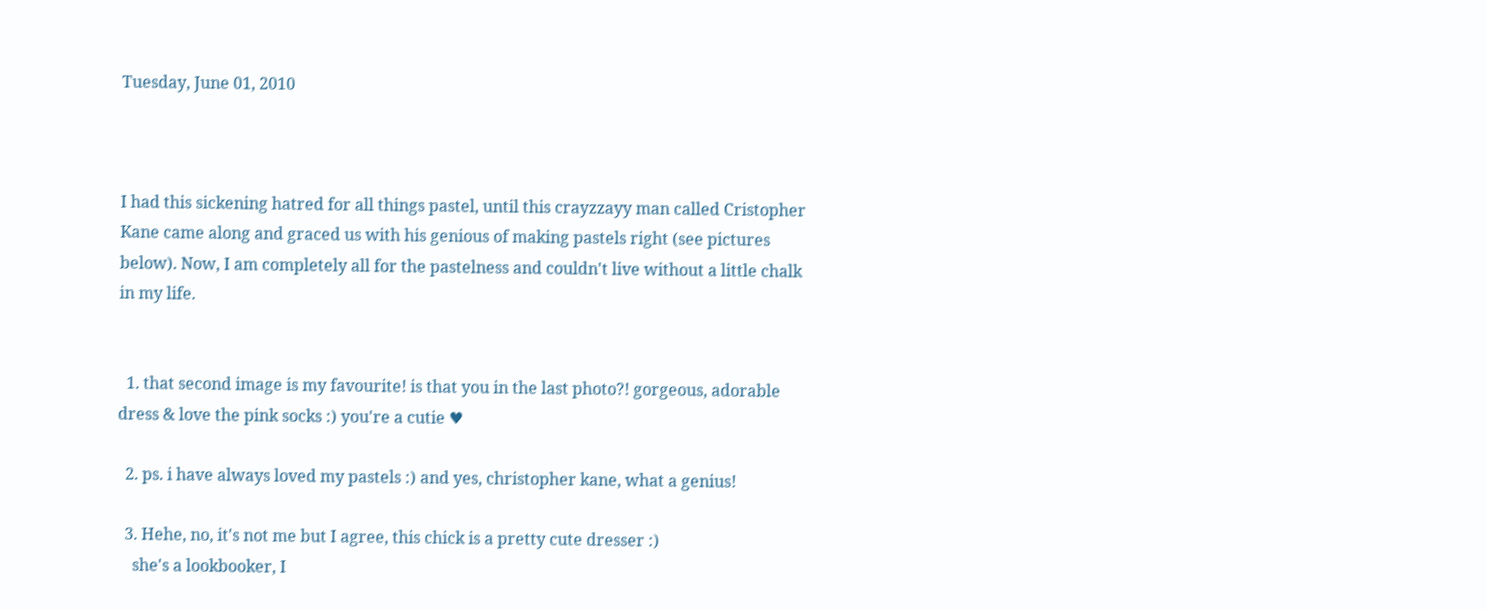Tuesday, June 01, 2010



I had this sickening hatred for all things pastel, until this crayzzayy man called Cristopher Kane came along and graced us with his genious of making pastels right (see pictures below). Now, I am completely all for the pastelness and couldn't live without a little chalk in my life.


  1. that second image is my favourite! is that you in the last photo?! gorgeous, adorable dress & love the pink socks :) you're a cutie ♥

  2. ps. i have always loved my pastels :) and yes, christopher kane, what a genius!

  3. Hehe, no, it's not me but I agree, this chick is a pretty cute dresser :)
    she's a lookbooker, I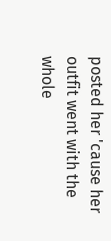posted her 'cause her outfit went with the whole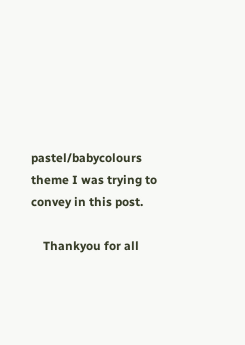pastel/babycolours theme I was trying to convey in this post.

    Thankyou for all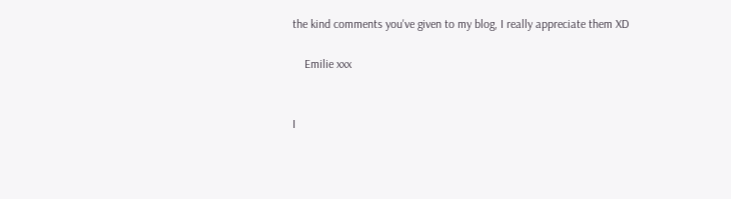the kind comments you've given to my blog, I really appreciate them XD

    Emilie xxx


I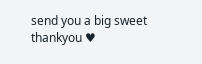send you a big sweet thankyou ♥